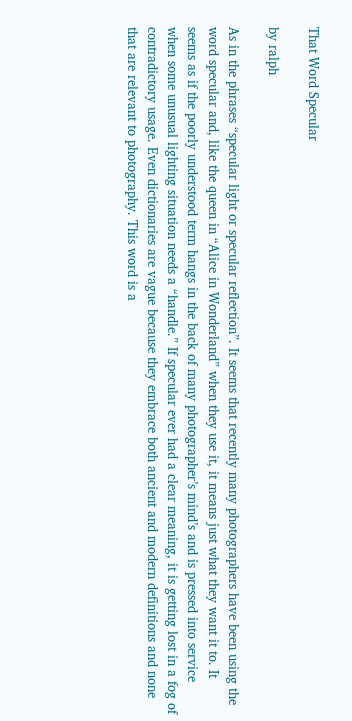That Word Specular

by ralph

As in the phrases “specular light or specular reflection”. It seems that recently many photographers have been using the word specular and, like the queen in “Alice in Wonderland” when they use it, it means just what they want it to. It seems as if the poorly understood term hangs in the back of many photographer’s mind’s and is pressed into service when some unusual lighting situation needs a “handle.” If specular ever had a clear meaning, it is getting lost in a fog of contradictory usage. Even dictionaries are vague because they embrace both ancient and modern definitions and none that are relevant to photography. This word is a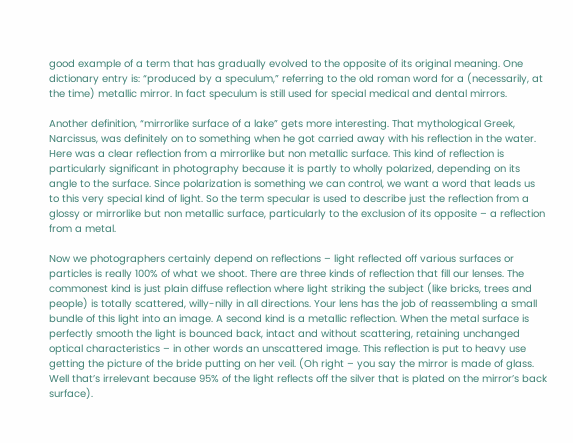good example of a term that has gradually evolved to the opposite of its original meaning. One dictionary entry is: “produced by a speculum,” referring to the old roman word for a (necessarily, at the time) metallic mirror. In fact speculum is still used for special medical and dental mirrors.

Another definition, “mirrorlike surface of a lake” gets more interesting. That mythological Greek, Narcissus, was definitely on to something when he got carried away with his reflection in the water. Here was a clear reflection from a mirrorlike but non metallic surface. This kind of reflection is particularly significant in photography because it is partly to wholly polarized, depending on its angle to the surface. Since polarization is something we can control, we want a word that leads us to this very special kind of light. So the term specular is used to describe just the reflection from a glossy or mirrorlike but non metallic surface, particularly to the exclusion of its opposite – a reflection from a metal.

Now we photographers certainly depend on reflections – light reflected off various surfaces or particles is really 100% of what we shoot. There are three kinds of reflection that fill our lenses. The commonest kind is just plain diffuse reflection where light striking the subject (like bricks, trees and people) is totally scattered, willy-nilly in all directions. Your lens has the job of reassembling a small bundle of this light into an image. A second kind is a metallic reflection. When the metal surface is perfectly smooth the light is bounced back, intact and without scattering, retaining unchanged optical characteristics – in other words an unscattered image. This reflection is put to heavy use getting the picture of the bride putting on her veil. (Oh right – you say the mirror is made of glass. Well that’s irrelevant because 95% of the light reflects off the silver that is plated on the mirror’s back surface).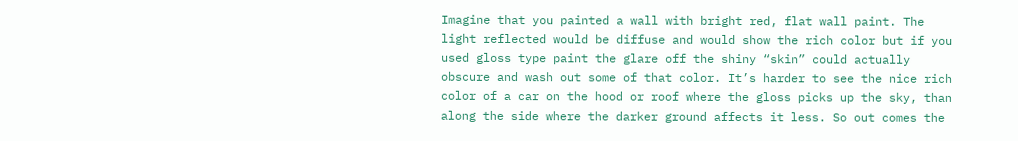Imagine that you painted a wall with bright red, flat wall paint. The light reflected would be diffuse and would show the rich color but if you used gloss type paint the glare off the shiny “skin” could actually obscure and wash out some of that color. It’s harder to see the nice rich color of a car on the hood or roof where the gloss picks up the sky, than along the side where the darker ground affects it less. So out comes the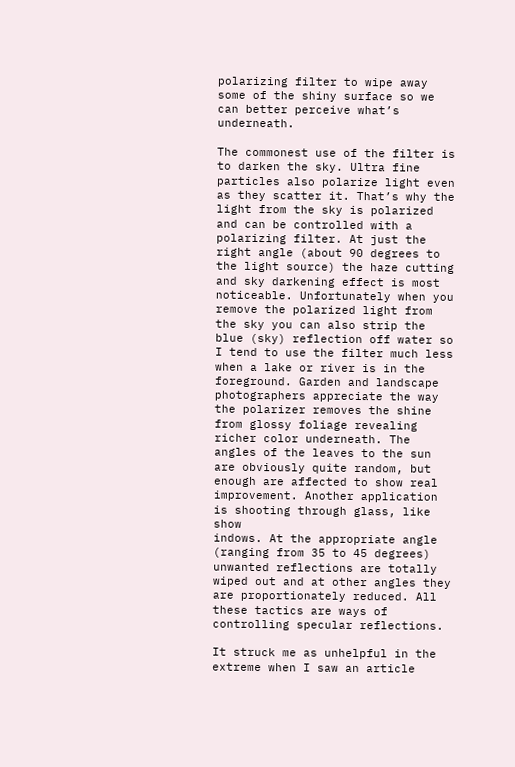polarizing filter to wipe away some of the shiny surface so we can better perceive what’s underneath.

The commonest use of the filter is to darken the sky. Ultra fine particles also polarize light even as they scatter it. That’s why the light from the sky is polarized and can be controlled with a polarizing filter. At just the right angle (about 90 degrees to the light source) the haze cutting and sky darkening effect is most noticeable. Unfortunately when you remove the polarized light from the sky you can also strip the blue (sky) reflection off water so I tend to use the filter much less when a lake or river is in the foreground. Garden and landscape photographers appreciate the way the polarizer removes the shine from glossy foliage revealing richer color underneath. The angles of the leaves to the sun are obviously quite random, but enough are affected to show real improvement. Another application is shooting through glass, like show
indows. At the appropriate angle (ranging from 35 to 45 degrees) unwanted reflections are totally wiped out and at other angles they are proportionately reduced. All these tactics are ways of controlling specular reflections.

It struck me as unhelpful in the extreme when I saw an article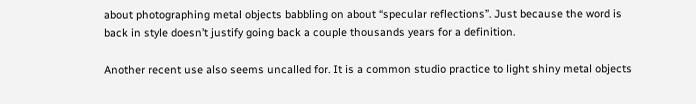about photographing metal objects babbling on about “specular reflections”. Just because the word is back in style doesn’t justify going back a couple thousands years for a definition.

Another recent use also seems uncalled for. It is a common studio practice to light shiny metal objects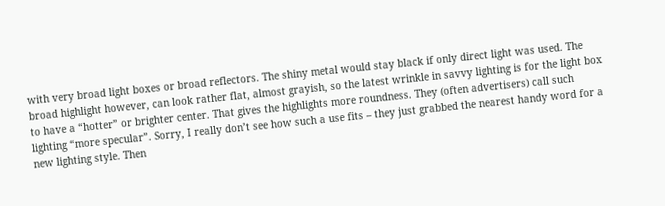with very broad light boxes or broad reflectors. The shiny metal would stay black if only direct light was used. The broad highlight however, can look rather flat, almost grayish, so the latest wrinkle in savvy lighting is for the light box to have a “hotter” or brighter center. That gives the highlights more roundness. They (often advertisers) call such lighting “more specular”. Sorry, I really don’t see how such a use fits – they just grabbed the nearest handy word for a new lighting style. Then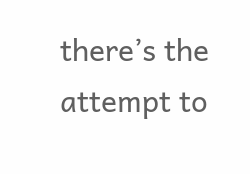there’s the attempt to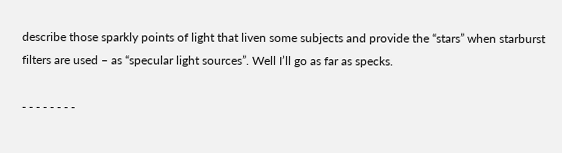describe those sparkly points of light that liven some subjects and provide the “stars” when starburst filters are used – as “specular light sources”. Well I’ll go as far as specks.

- - - - - - - -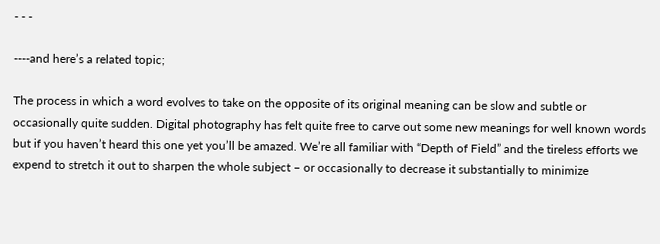- - -

----and here’s a related topic;

The process in which a word evolves to take on the opposite of its original meaning can be slow and subtle or occasionally quite sudden. Digital photography has felt quite free to carve out some new meanings for well known words but if you haven’t heard this one yet you’ll be amazed. We’re all familiar with “Depth of Field” and the tireless efforts we expend to stretch it out to sharpen the whole subject – or occasionally to decrease it substantially to minimize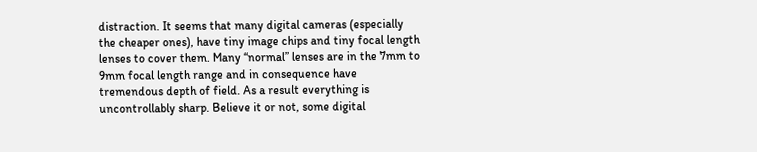distraction. It seems that many digital cameras (especially the cheaper ones), have tiny image chips and tiny focal length lenses to cover them. Many “normal” lenses are in the 7mm to 9mm focal length range and in consequence have tremendous depth of field. As a result everything is uncontrollably sharp. Believe it or not, some digital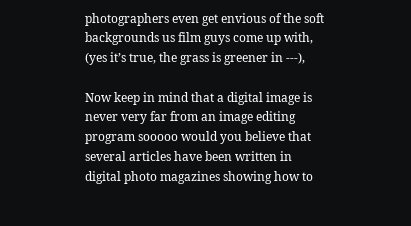photographers even get envious of the soft backgrounds us film guys come up with, (yes it’s true, the grass is greener in ---),

Now keep in mind that a digital image is never very far from an image editing program sooooo would you believe that several articles have been written in digital photo magazines showing how to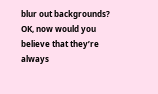blur out backgrounds? OK, now would you believe that they’re always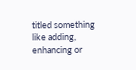titled something like adding, enhancing or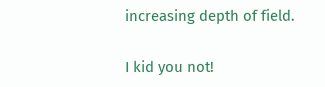increasing depth of field.

I kid you not!